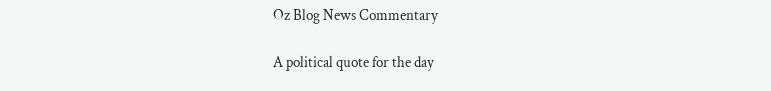Oz Blog News Commentary

A political quote for the day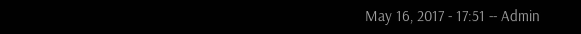May 16, 2017 - 17:51 -- Admin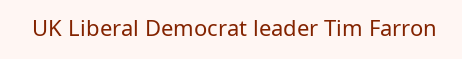UK Liberal Democrat leader Tim Farron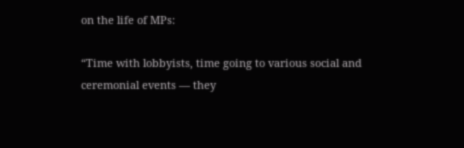on the life of MPs:

“Time with lobbyists, time going to various social and ceremonial events — they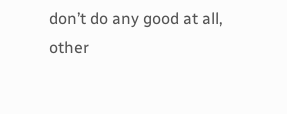don’t do any good at all, other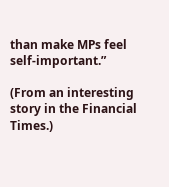than make MPs feel self-important.”

(From an interesting story in the Financial Times.)